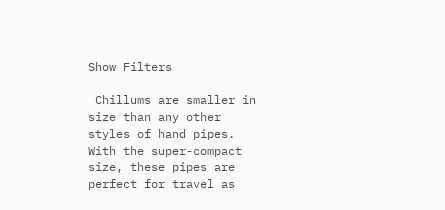Show Filters

 Chillums are smaller in size than any other styles of hand pipes. With the super-compact size, these pipes are perfect for travel as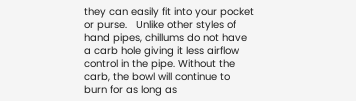they can easily fit into your pocket or purse.   Unlike other styles of hand pipes, chillums do not have a carb hole giving it less airflow control in the pipe. Without the carb, the bowl will continue to burn for as long as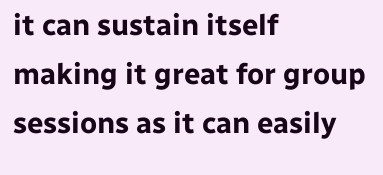it can sustain itself making it great for group sessions as it can easily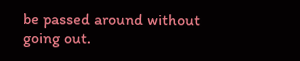be passed around without going out.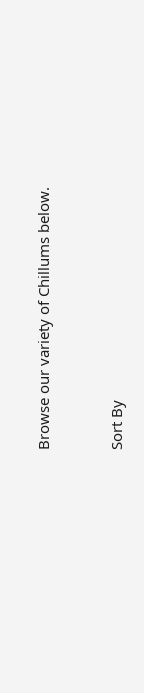Browse our variety of Chillums below.


Sort By